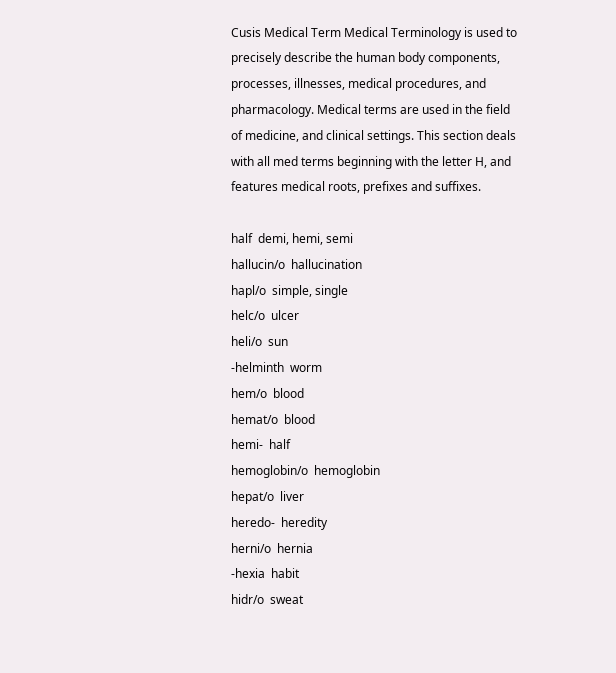Cusis Medical Term Medical Terminology is used to precisely describe the human body components, processes, illnesses, medical procedures, and pharmacology. Medical terms are used in the field of medicine, and clinical settings. This section deals with all med terms beginning with the letter H, and features medical roots, prefixes and suffixes.

half  demi, hemi, semi
hallucin/o  hallucination
hapl/o  simple, single
helc/o  ulcer
heli/o  sun
-helminth  worm
hem/o  blood
hemat/o  blood
hemi-  half
hemoglobin/o  hemoglobin
hepat/o  liver
heredo-  heredity
herni/o  hernia
-hexia  habit
hidr/o  sweat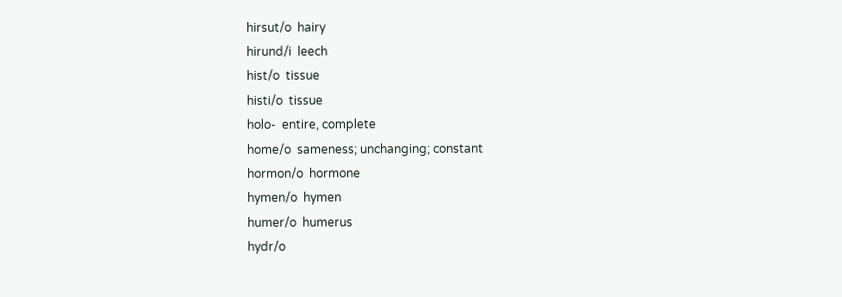hirsut/o  hairy
hirund/i  leech
hist/o  tissue
histi/o  tissue
holo-  entire, complete
home/o  sameness; unchanging; constant
hormon/o  hormone
hymen/o  hymen
humer/o  humerus
hydr/o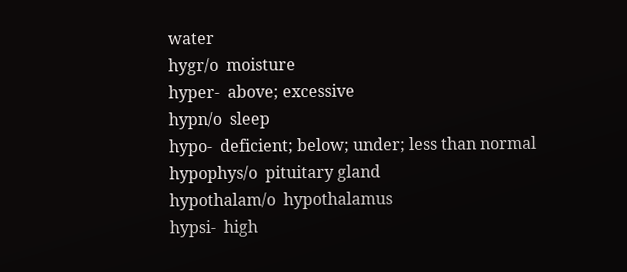water
hygr/o  moisture
hyper-  above; excessive
hypn/o  sleep
hypo-  deficient; below; under; less than normal
hypophys/o  pituitary gland
hypothalam/o  hypothalamus
hypsi-  high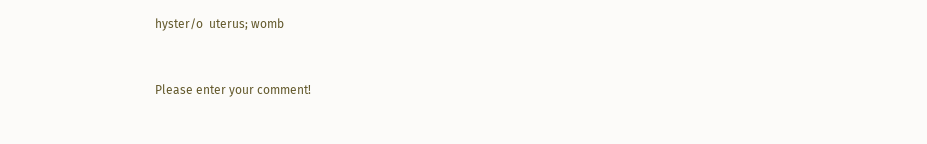hyster/o  uterus; womb


Please enter your comment!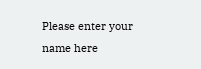Please enter your name here